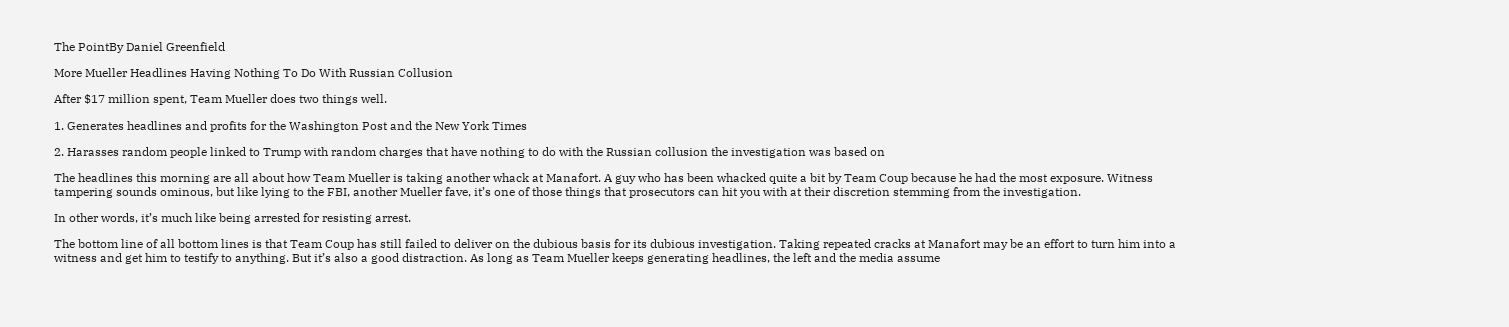The PointBy Daniel Greenfield

More Mueller Headlines Having Nothing To Do With Russian Collusion

After $17 million spent, Team Mueller does two things well.

1. Generates headlines and profits for the Washington Post and the New York Times

2. Harasses random people linked to Trump with random charges that have nothing to do with the Russian collusion the investigation was based on

The headlines this morning are all about how Team Mueller is taking another whack at Manafort. A guy who has been whacked quite a bit by Team Coup because he had the most exposure. Witness tampering sounds ominous, but like lying to the FBI, another Mueller fave, it’s one of those things that prosecutors can hit you with at their discretion stemming from the investigation.

In other words, it’s much like being arrested for resisting arrest.

The bottom line of all bottom lines is that Team Coup has still failed to deliver on the dubious basis for its dubious investigation. Taking repeated cracks at Manafort may be an effort to turn him into a witness and get him to testify to anything. But it’s also a good distraction. As long as Team Mueller keeps generating headlines, the left and the media assume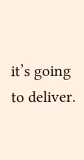it’s going to deliver.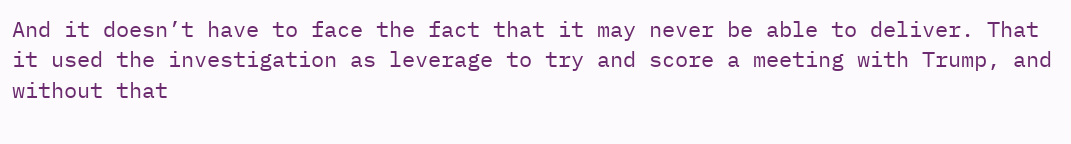And it doesn’t have to face the fact that it may never be able to deliver. That it used the investigation as leverage to try and score a meeting with Trump, and without that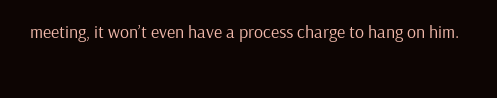meeting, it won’t even have a process charge to hang on him.